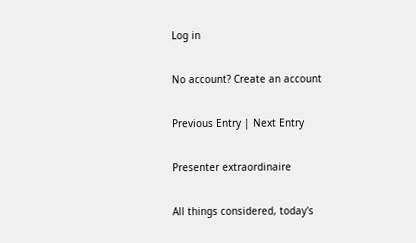Log in

No account? Create an account

Previous Entry | Next Entry

Presenter extraordinaire

All things considered, today's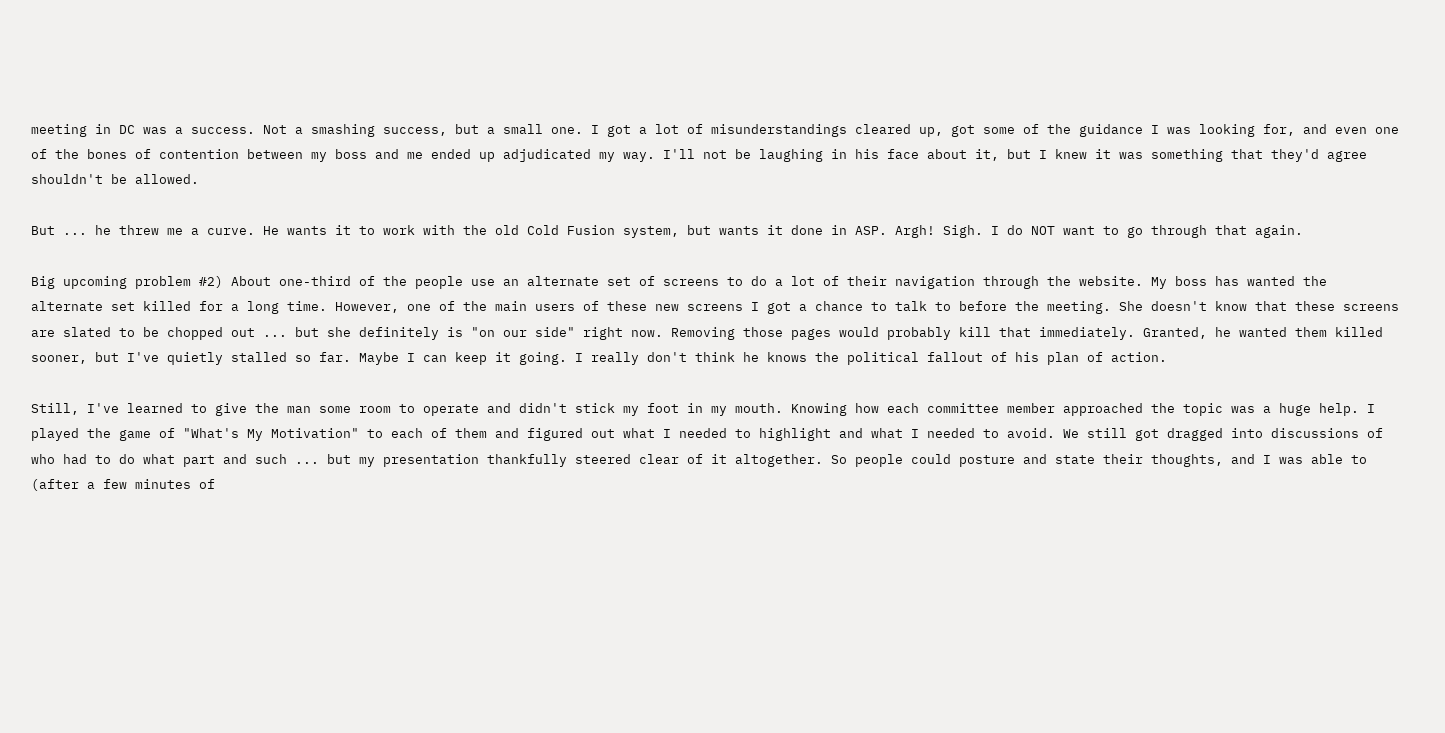meeting in DC was a success. Not a smashing success, but a small one. I got a lot of misunderstandings cleared up, got some of the guidance I was looking for, and even one of the bones of contention between my boss and me ended up adjudicated my way. I'll not be laughing in his face about it, but I knew it was something that they'd agree shouldn't be allowed.

But ... he threw me a curve. He wants it to work with the old Cold Fusion system, but wants it done in ASP. Argh! Sigh. I do NOT want to go through that again.

Big upcoming problem #2) About one-third of the people use an alternate set of screens to do a lot of their navigation through the website. My boss has wanted the alternate set killed for a long time. However, one of the main users of these new screens I got a chance to talk to before the meeting. She doesn't know that these screens are slated to be chopped out ... but she definitely is "on our side" right now. Removing those pages would probably kill that immediately. Granted, he wanted them killed sooner, but I've quietly stalled so far. Maybe I can keep it going. I really don't think he knows the political fallout of his plan of action.

Still, I've learned to give the man some room to operate and didn't stick my foot in my mouth. Knowing how each committee member approached the topic was a huge help. I played the game of "What's My Motivation" to each of them and figured out what I needed to highlight and what I needed to avoid. We still got dragged into discussions of who had to do what part and such ... but my presentation thankfully steered clear of it altogether. So people could posture and state their thoughts, and I was able to (after a few minutes of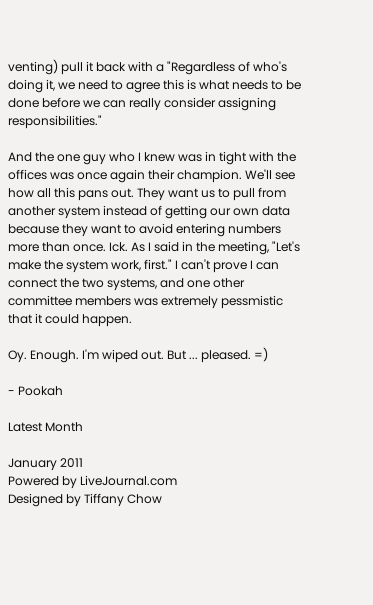venting) pull it back with a "Regardless of who's doing it, we need to agree this is what needs to be done before we can really consider assigning responsibilities."

And the one guy who I knew was in tight with the offices was once again their champion. We'll see how all this pans out. They want us to pull from another system instead of getting our own data because they want to avoid entering numbers more than once. Ick. As I said in the meeting, "Let's make the system work, first." I can't prove I can connect the two systems, and one other committee members was extremely pessmistic that it could happen.

Oy. Enough. I'm wiped out. But ... pleased. =)

- Pookah

Latest Month

January 2011
Powered by LiveJournal.com
Designed by Tiffany Chow